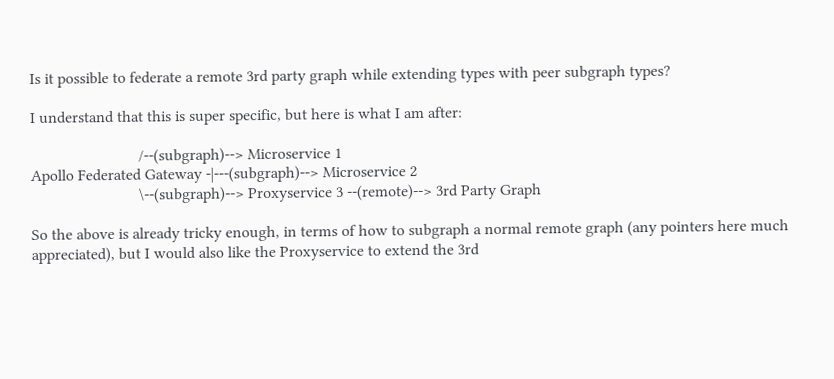Is it possible to federate a remote 3rd party graph while extending types with peer subgraph types?

I understand that this is super specific, but here is what I am after:

                           /--(subgraph)--> Microservice 1
Apollo Federated Gateway -|---(subgraph)--> Microservice 2
                           \--(subgraph)--> Proxyservice 3 --(remote)--> 3rd Party Graph

So the above is already tricky enough, in terms of how to subgraph a normal remote graph (any pointers here much appreciated), but I would also like the Proxyservice to extend the 3rd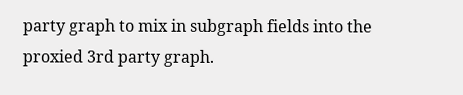party graph to mix in subgraph fields into the proxied 3rd party graph.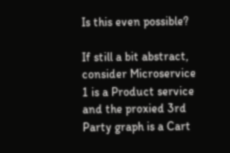Is this even possible?

If still a bit abstract, consider Microservice 1 is a Product service and the proxied 3rd Party graph is a Cart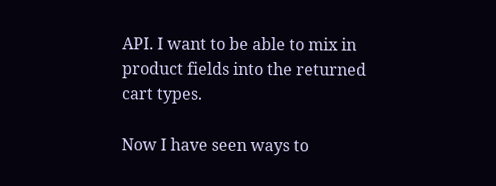API. I want to be able to mix in product fields into the returned cart types.

Now I have seen ways to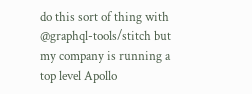do this sort of thing with @graphql-tools/stitch but my company is running a top level Apollo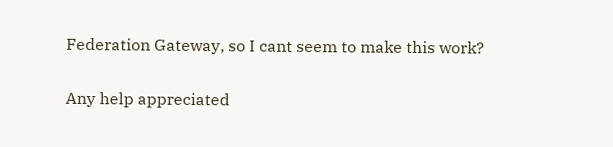Federation Gateway, so I cant seem to make this work?

Any help appreciated